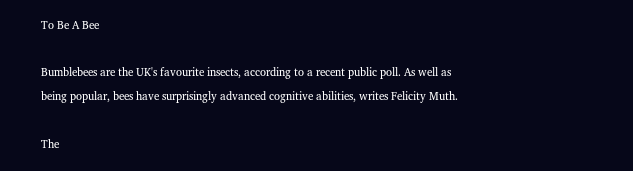To Be A Bee

Bumblebees are the UK's favourite insects, according to a recent public poll. As well as being popular, bees have surprisingly advanced cognitive abilities, writes Felicity Muth.

The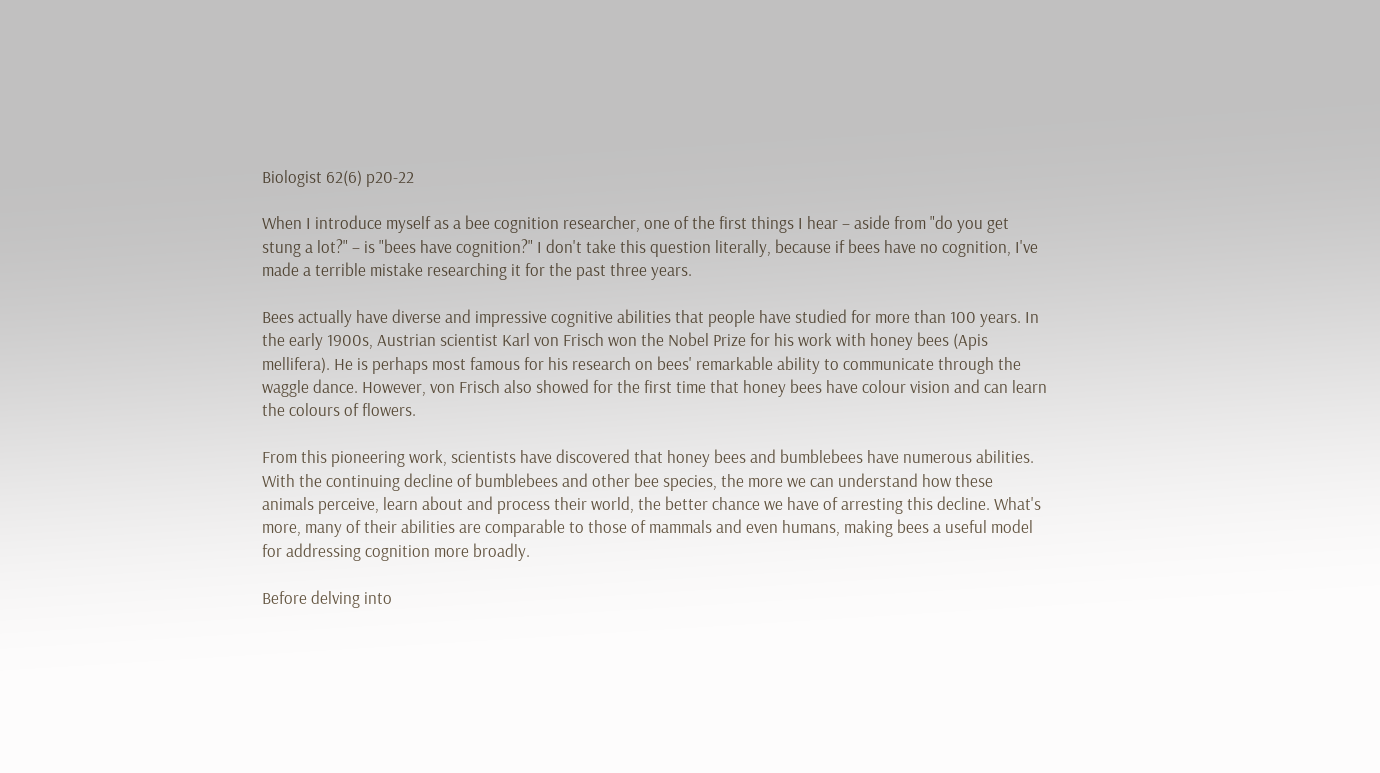Biologist 62(6) p20-22

When I introduce myself as a bee cognition researcher, one of the first things I hear – aside from "do you get stung a lot?" – is "bees have cognition?" I don't take this question literally, because if bees have no cognition, I've made a terrible mistake researching it for the past three years.

Bees actually have diverse and impressive cognitive abilities that people have studied for more than 100 years. In the early 1900s, Austrian scientist Karl von Frisch won the Nobel Prize for his work with honey bees (Apis mellifera). He is perhaps most famous for his research on bees' remarkable ability to communicate through the waggle dance. However, von Frisch also showed for the first time that honey bees have colour vision and can learn the colours of flowers.

From this pioneering work, scientists have discovered that honey bees and bumblebees have numerous abilities. With the continuing decline of bumblebees and other bee species, the more we can understand how these animals perceive, learn about and process their world, the better chance we have of arresting this decline. What's more, many of their abilities are comparable to those of mammals and even humans, making bees a useful model for addressing cognition more broadly.

Before delving into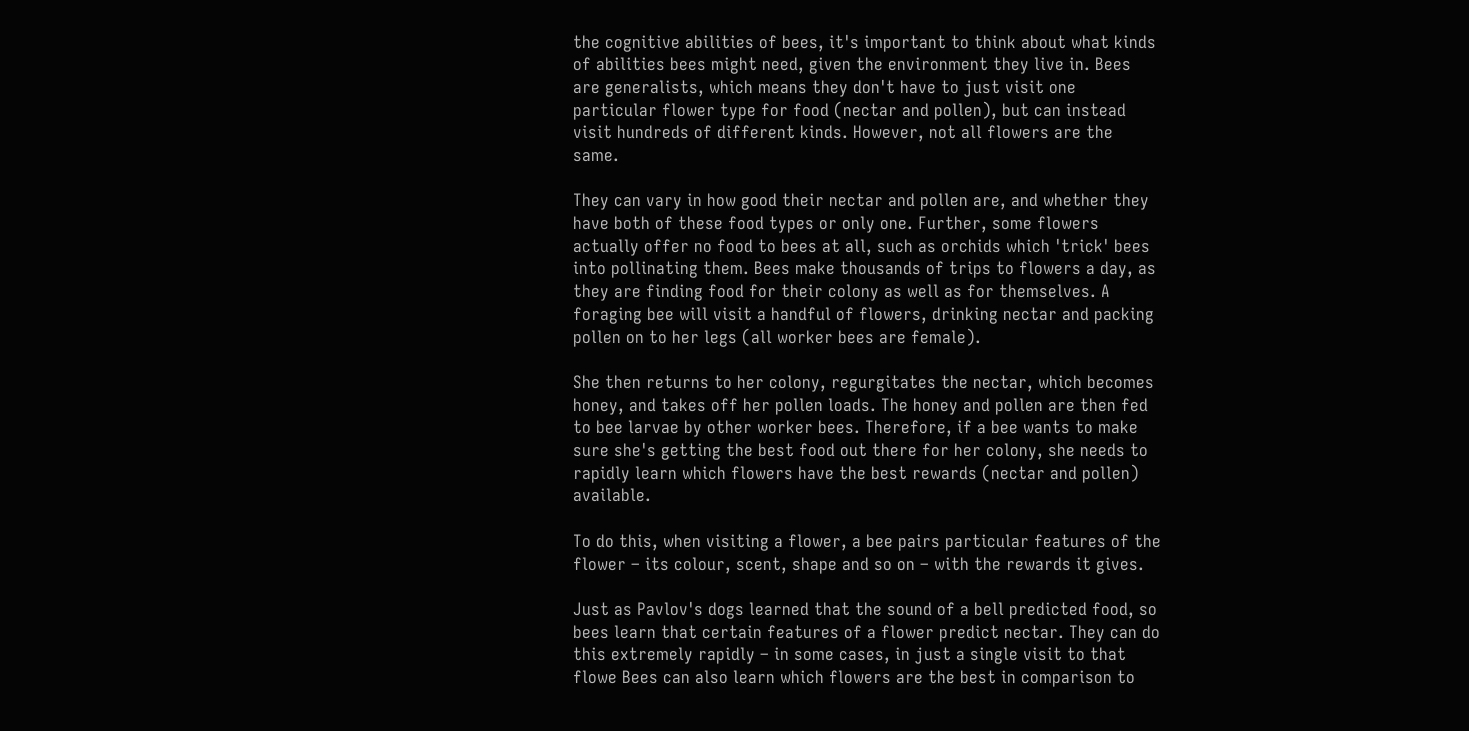the cognitive abilities of bees, it's important to think about what kinds of abilities bees might need, given the environment they live in. Bees are generalists, which means they don't have to just visit one particular flower type for food (nectar and pollen), but can instead visit hundreds of different kinds. However, not all flowers are the same.

They can vary in how good their nectar and pollen are, and whether they have both of these food types or only one. Further, some flowers actually offer no food to bees at all, such as orchids which 'trick' bees into pollinating them. Bees make thousands of trips to flowers a day, as they are finding food for their colony as well as for themselves. A foraging bee will visit a handful of flowers, drinking nectar and packing pollen on to her legs (all worker bees are female).

She then returns to her colony, regurgitates the nectar, which becomes honey, and takes off her pollen loads. The honey and pollen are then fed to bee larvae by other worker bees. Therefore, if a bee wants to make sure she's getting the best food out there for her colony, she needs to rapidly learn which flowers have the best rewards (nectar and pollen) available.

To do this, when visiting a flower, a bee pairs particular features of the flower – its colour, scent, shape and so on – with the rewards it gives.

Just as Pavlov's dogs learned that the sound of a bell predicted food, so bees learn that certain features of a flower predict nectar. They can do this extremely rapidly – in some cases, in just a single visit to that flowe Bees can also learn which flowers are the best in comparison to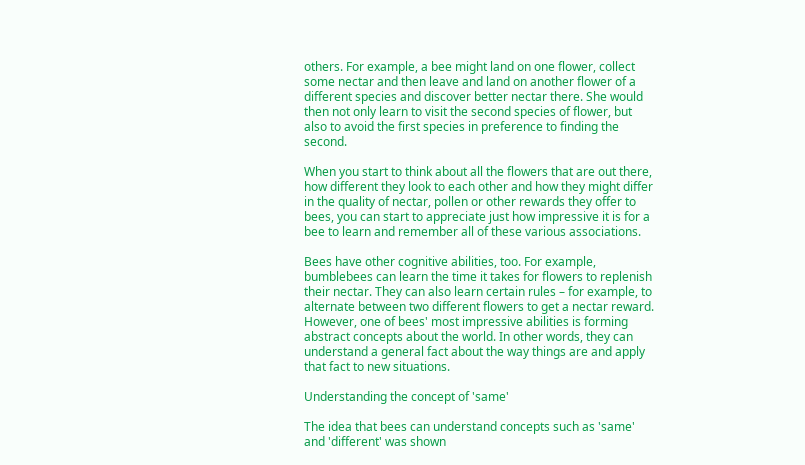others. For example, a bee might land on one flower, collect some nectar and then leave and land on another flower of a different species and discover better nectar there. She would then not only learn to visit the second species of flower, but also to avoid the first species in preference to finding the second.

When you start to think about all the flowers that are out there, how different they look to each other and how they might differ in the quality of nectar, pollen or other rewards they offer to bees, you can start to appreciate just how impressive it is for a bee to learn and remember all of these various associations.

Bees have other cognitive abilities, too. For example, bumblebees can learn the time it takes for flowers to replenish their nectar. They can also learn certain rules – for example, to alternate between two different flowers to get a nectar reward. However, one of bees' most impressive abilities is forming abstract concepts about the world. In other words, they can understand a general fact about the way things are and apply that fact to new situations.

Understanding the concept of 'same'

The idea that bees can understand concepts such as 'same' and 'different' was shown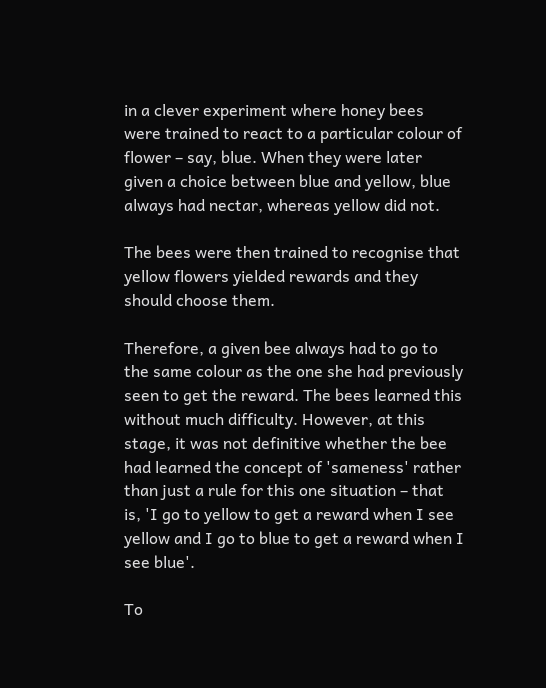in a clever experiment where honey bees were trained to react to a particular colour of flower – say, blue. When they were later given a choice between blue and yellow, blue always had nectar, whereas yellow did not.

The bees were then trained to recognise that yellow flowers yielded rewards and they should choose them.

Therefore, a given bee always had to go to the same colour as the one she had previously seen to get the reward. The bees learned this without much difficulty. However, at this stage, it was not definitive whether the bee had learned the concept of 'sameness' rather than just a rule for this one situation – that is, 'I go to yellow to get a reward when I see yellow and I go to blue to get a reward when I see blue'.

To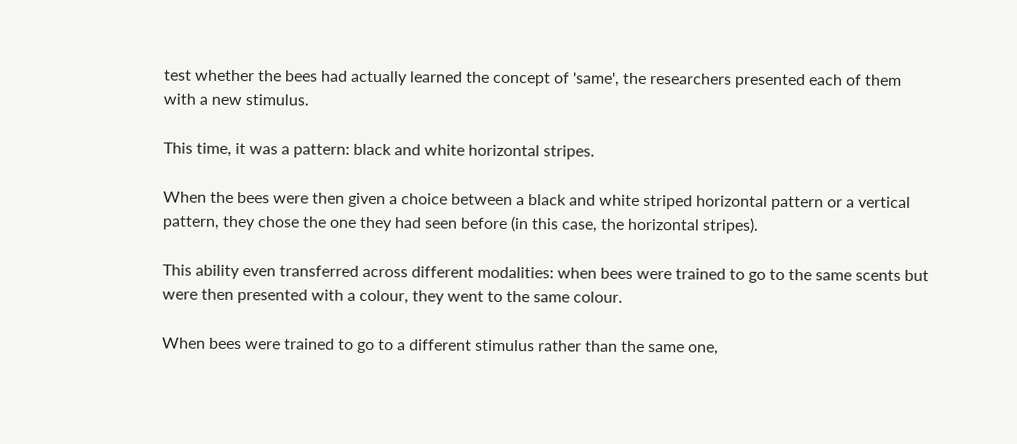test whether the bees had actually learned the concept of 'same', the researchers presented each of them with a new stimulus.

This time, it was a pattern: black and white horizontal stripes.

When the bees were then given a choice between a black and white striped horizontal pattern or a vertical pattern, they chose the one they had seen before (in this case, the horizontal stripes).

This ability even transferred across different modalities: when bees were trained to go to the same scents but were then presented with a colour, they went to the same colour.

When bees were trained to go to a different stimulus rather than the same one,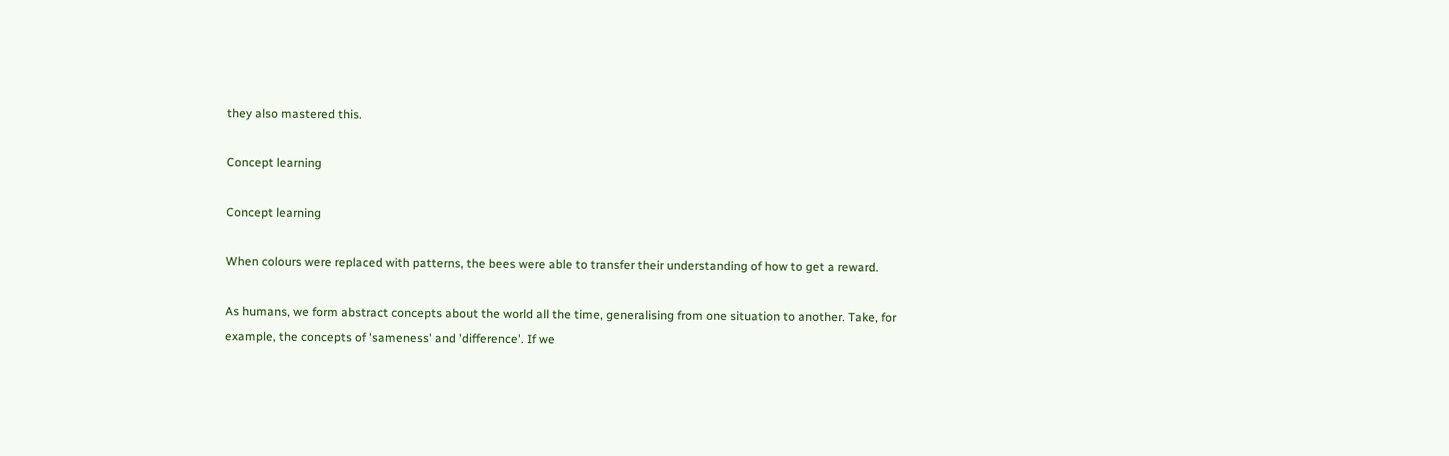they also mastered this.

Concept learning

Concept learning

When colours were replaced with patterns, the bees were able to transfer their understanding of how to get a reward.

As humans, we form abstract concepts about the world all the time, generalising from one situation to another. Take, for example, the concepts of 'sameness' and 'difference'. If we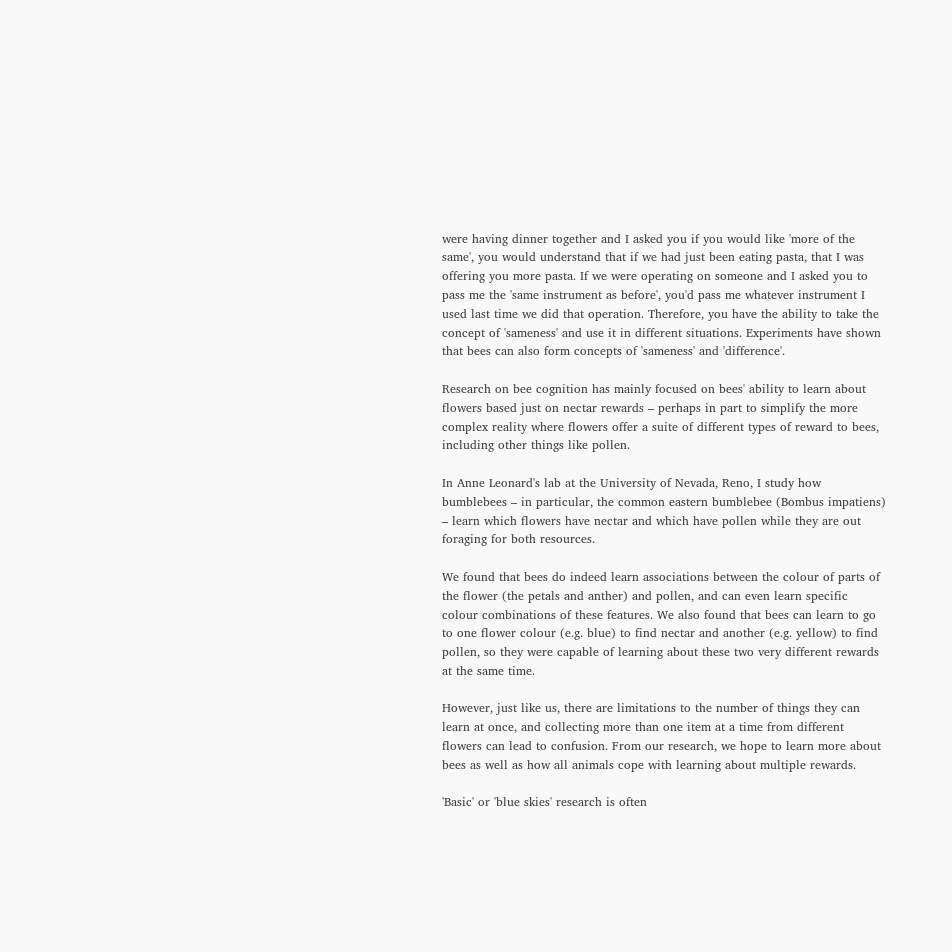were having dinner together and I asked you if you would like 'more of the same', you would understand that if we had just been eating pasta, that I was offering you more pasta. If we were operating on someone and I asked you to pass me the 'same instrument as before', you'd pass me whatever instrument I used last time we did that operation. Therefore, you have the ability to take the concept of 'sameness' and use it in different situations. Experiments have shown that bees can also form concepts of 'sameness' and 'difference'.

Research on bee cognition has mainly focused on bees' ability to learn about flowers based just on nectar rewards – perhaps in part to simplify the more complex reality where flowers offer a suite of different types of reward to bees, including other things like pollen.

In Anne Leonard's lab at the University of Nevada, Reno, I study how bumblebees – in particular, the common eastern bumblebee (Bombus impatiens) – learn which flowers have nectar and which have pollen while they are out foraging for both resources.

We found that bees do indeed learn associations between the colour of parts of the flower (the petals and anther) and pollen, and can even learn specific colour combinations of these features. We also found that bees can learn to go to one flower colour (e.g. blue) to find nectar and another (e.g. yellow) to find pollen, so they were capable of learning about these two very different rewards at the same time.

However, just like us, there are limitations to the number of things they can learn at once, and collecting more than one item at a time from different flowers can lead to confusion. From our research, we hope to learn more about bees as well as how all animals cope with learning about multiple rewards.

'Basic' or 'blue skies' research is often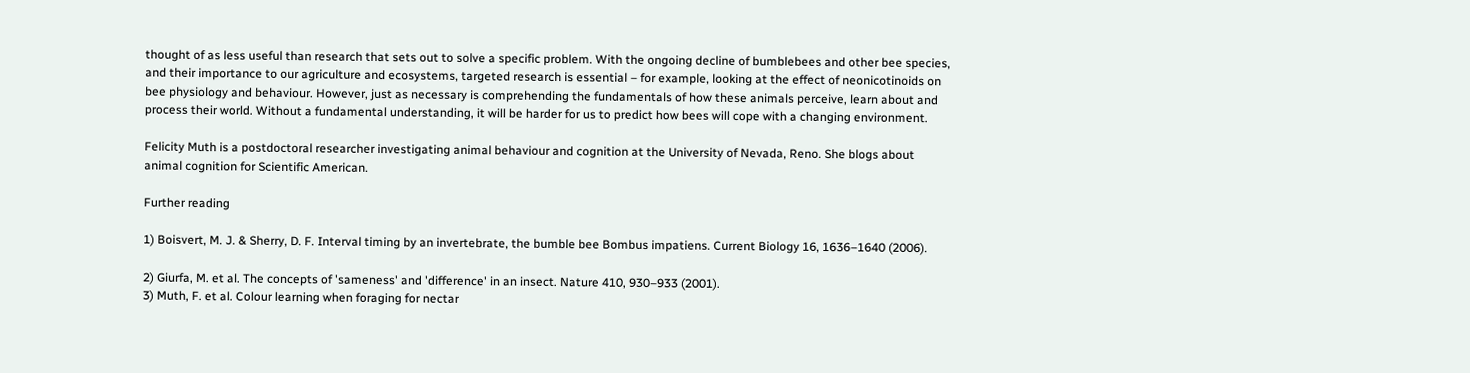thought of as less useful than research that sets out to solve a specific problem. With the ongoing decline of bumblebees and other bee species, and their importance to our agriculture and ecosystems, targeted research is essential – for example, looking at the effect of neonicotinoids on bee physiology and behaviour. However, just as necessary is comprehending the fundamentals of how these animals perceive, learn about and process their world. Without a fundamental understanding, it will be harder for us to predict how bees will cope with a changing environment.

Felicity Muth is a postdoctoral researcher investigating animal behaviour and cognition at the University of Nevada, Reno. She blogs about animal cognition for Scientific American.

Further reading

1) Boisvert, M. J. & Sherry, D. F. Interval timing by an invertebrate, the bumble bee Bombus impatiens. Current Biology 16, 1636–1640 (2006).

2) Giurfa, M. et al. The concepts of 'sameness' and 'difference' in an insect. Nature 410, 930–933 (2001).
3) Muth, F. et al. Colour learning when foraging for nectar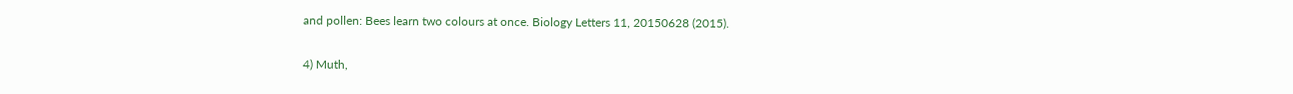and pollen: Bees learn two colours at once. Biology Letters 11, 20150628 (2015).

4) Muth,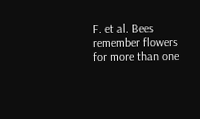F. et al. Bees remember flowers for more than one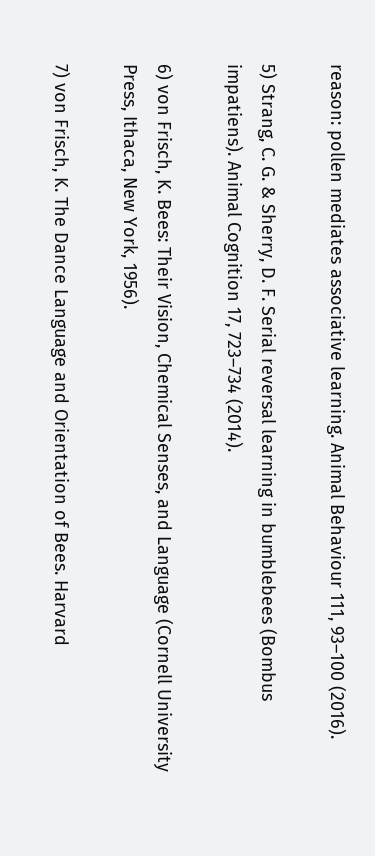reason: pollen mediates associative learning. Animal Behaviour 111, 93–100 (2016).

5) Strang, C. G. & Sherry, D. F. Serial reversal learning in bumblebees (Bombus impatiens). Animal Cognition 17, 723–734 (2014).

6) von Frisch, K. Bees: Their Vision, Chemical Senses, and Language (Cornell University Press, Ithaca, New York, 1956).

7) von Frisch, K. The Dance Language and Orientation of Bees. Harvard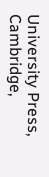University Press, Cambridge,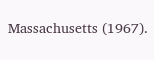Massachusetts (1967).